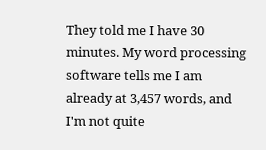They told me I have 30 minutes. My word processing software tells me I am already at 3,457 words, and I'm not quite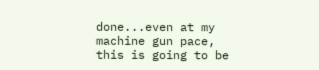done...even at my machine gun pace, this is going to be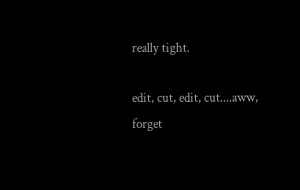really tight.

edit, cut, edit, cut....aww, forget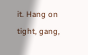it. Hang on tight, gang,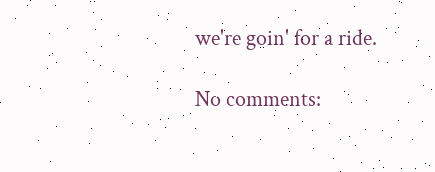we're goin' for a ride.

No comments: